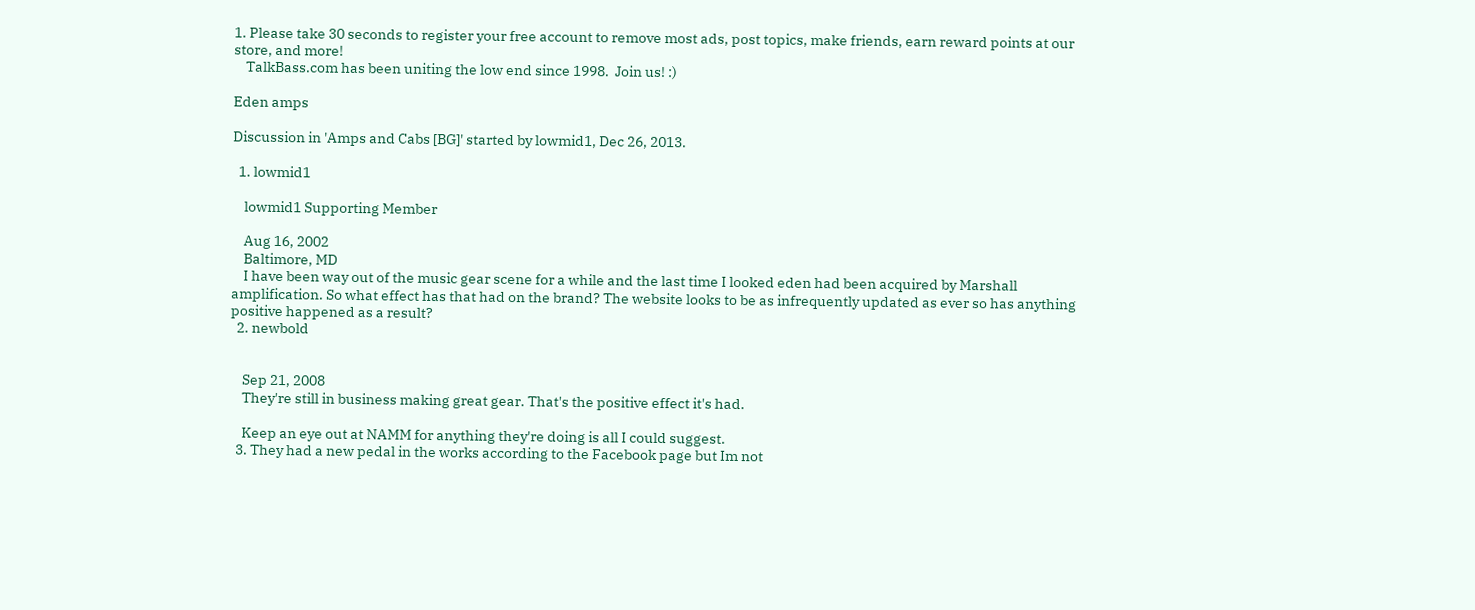1. Please take 30 seconds to register your free account to remove most ads, post topics, make friends, earn reward points at our store, and more!
    TalkBass.com has been uniting the low end since 1998.  Join us! :)

Eden amps

Discussion in 'Amps and Cabs [BG]' started by lowmid1, Dec 26, 2013.

  1. lowmid1

    lowmid1 Supporting Member

    Aug 16, 2002
    Baltimore, MD
    I have been way out of the music gear scene for a while and the last time I looked eden had been acquired by Marshall amplification. So what effect has that had on the brand? The website looks to be as infrequently updated as ever so has anything positive happened as a result?
  2. newbold


    Sep 21, 2008
    They're still in business making great gear. That's the positive effect it's had.

    Keep an eye out at NAMM for anything they're doing is all I could suggest.
  3. They had a new pedal in the works according to the Facebook page but Im not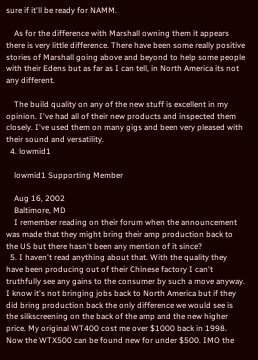sure if it'll be ready for NAMM.

    As for the difference with Marshall owning them it appears there is very little difference. There have been some really positive stories of Marshall going above and beyond to help some people with their Edens but as far as I can tell, in North America its not any different.

    The build quality on any of the new stuff is excellent in my opinion. I've had all of their new products and inspected them closely. I've used them on many gigs and been very pleased with their sound and versatility.
  4. lowmid1

    lowmid1 Supporting Member

    Aug 16, 2002
    Baltimore, MD
    I remember reading on their forum when the announcement was made that they might bring their amp production back to the US but there hasn't been any mention of it since?
  5. I haven't read anything about that. With the quality they have been producing out of their Chinese factory I can't truthfully see any gains to the consumer by such a move anyway. I know it's not bringing jobs back to North America but if they did bring production back the only difference we would see is the silkscreening on the back of the amp and the new higher price. My original WT400 cost me over $1000 back in 1998. Now the WTX500 can be found new for under $500. IMO the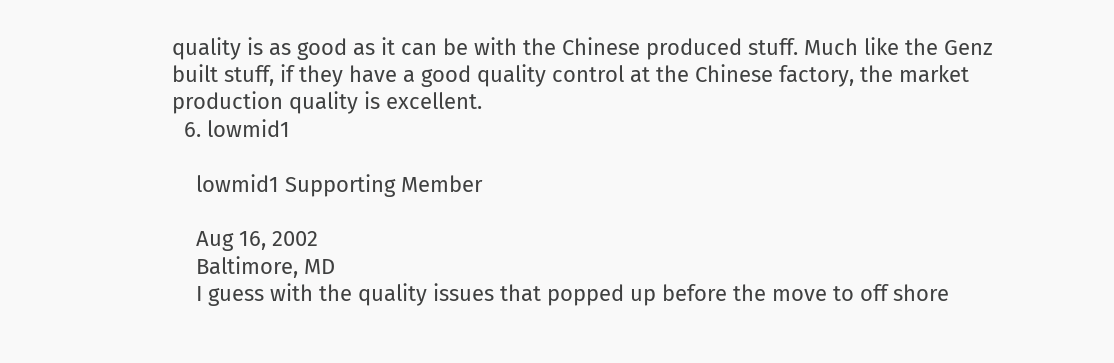quality is as good as it can be with the Chinese produced stuff. Much like the Genz built stuff, if they have a good quality control at the Chinese factory, the market production quality is excellent.
  6. lowmid1

    lowmid1 Supporting Member

    Aug 16, 2002
    Baltimore, MD
    I guess with the quality issues that popped up before the move to off shore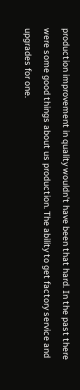production improvement in quality wouldn't have been that hard. In the past there were some good things about us production. The ability to get factory service and upgrades for one.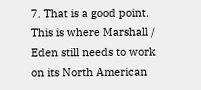7. That is a good point. This is where Marshall / Eden still needs to work on its North American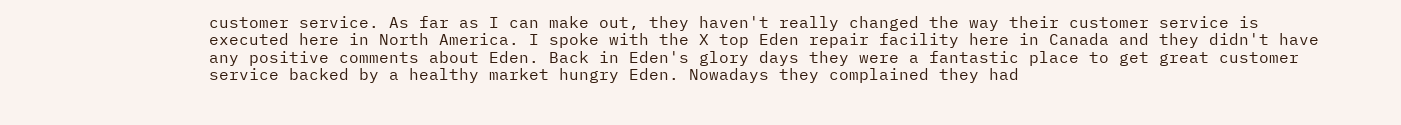customer service. As far as I can make out, they haven't really changed the way their customer service is executed here in North America. I spoke with the X top Eden repair facility here in Canada and they didn't have any positive comments about Eden. Back in Eden's glory days they were a fantastic place to get great customer service backed by a healthy market hungry Eden. Nowadays they complained they had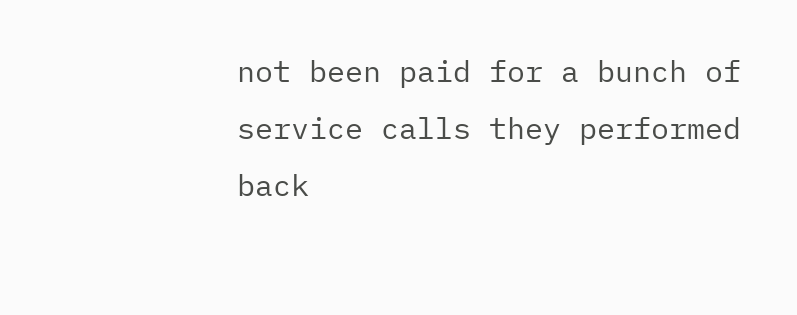not been paid for a bunch of service calls they performed back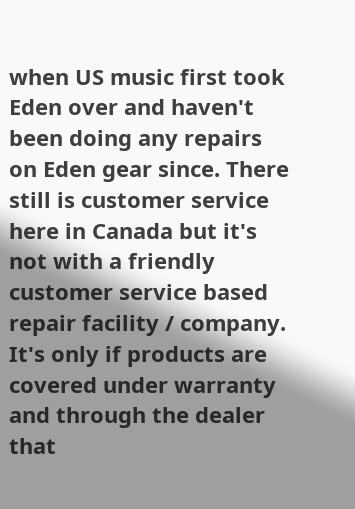when US music first took Eden over and haven't been doing any repairs on Eden gear since. There still is customer service here in Canada but it's not with a friendly customer service based repair facility / company. It's only if products are covered under warranty and through the dealer that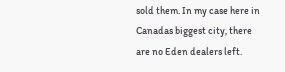sold them. In my case here in Canadas biggest city, there are no Eden dealers left.